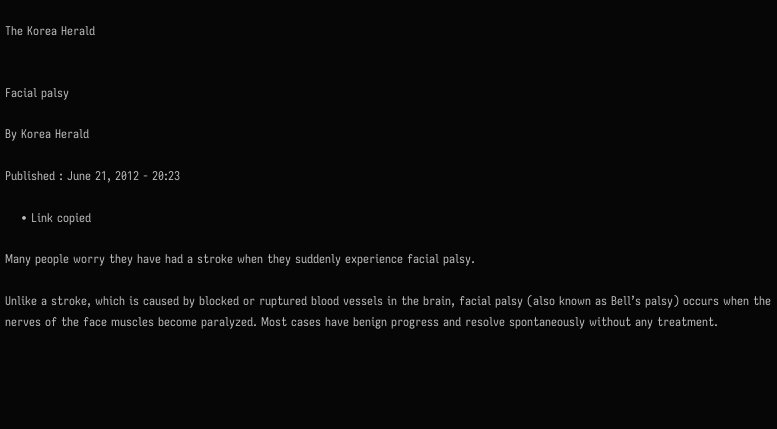The Korea Herald


Facial palsy

By Korea Herald

Published : June 21, 2012 - 20:23

    • Link copied

Many people worry they have had a stroke when they suddenly experience facial palsy.

Unlike a stroke, which is caused by blocked or ruptured blood vessels in the brain, facial palsy (also known as Bell’s palsy) occurs when the nerves of the face muscles become paralyzed. Most cases have benign progress and resolve spontaneously without any treatment.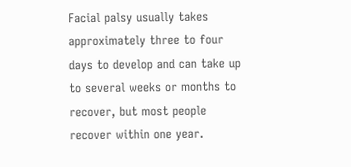Facial palsy usually takes approximately three to four days to develop and can take up to several weeks or months to recover, but most people recover within one year.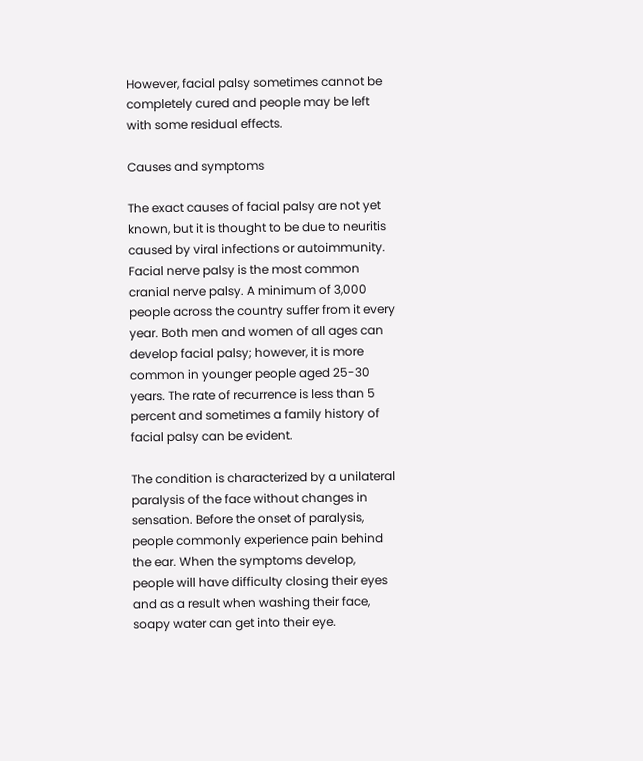However, facial palsy sometimes cannot be completely cured and people may be left with some residual effects.

Causes and symptoms

The exact causes of facial palsy are not yet known, but it is thought to be due to neuritis caused by viral infections or autoimmunity. Facial nerve palsy is the most common cranial nerve palsy. A minimum of 3,000 people across the country suffer from it every year. Both men and women of all ages can develop facial palsy; however, it is more common in younger people aged 25-30 years. The rate of recurrence is less than 5 percent and sometimes a family history of facial palsy can be evident.

The condition is characterized by a unilateral paralysis of the face without changes in sensation. Before the onset of paralysis, people commonly experience pain behind the ear. When the symptoms develop, people will have difficulty closing their eyes and as a result when washing their face, soapy water can get into their eye.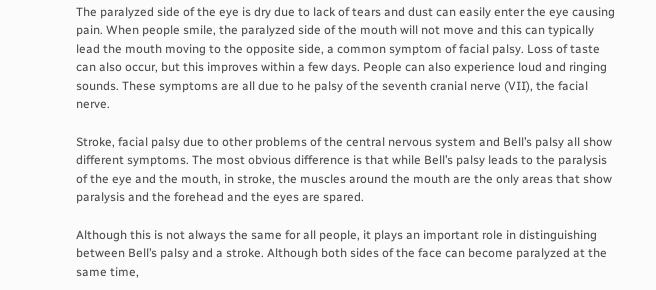The paralyzed side of the eye is dry due to lack of tears and dust can easily enter the eye causing pain. When people smile, the paralyzed side of the mouth will not move and this can typically lead the mouth moving to the opposite side, a common symptom of facial palsy. Loss of taste can also occur, but this improves within a few days. People can also experience loud and ringing sounds. These symptoms are all due to he palsy of the seventh cranial nerve (VII), the facial nerve.

Stroke, facial palsy due to other problems of the central nervous system and Bell’s palsy all show different symptoms. The most obvious difference is that while Bell’s palsy leads to the paralysis of the eye and the mouth, in stroke, the muscles around the mouth are the only areas that show paralysis and the forehead and the eyes are spared.

Although this is not always the same for all people, it plays an important role in distinguishing between Bell’s palsy and a stroke. Although both sides of the face can become paralyzed at the same time,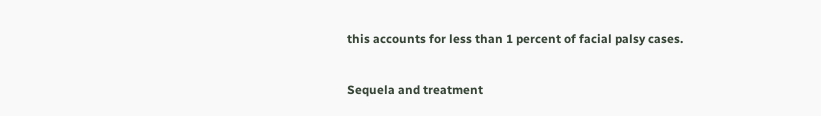this accounts for less than 1 percent of facial palsy cases.

Sequela and treatment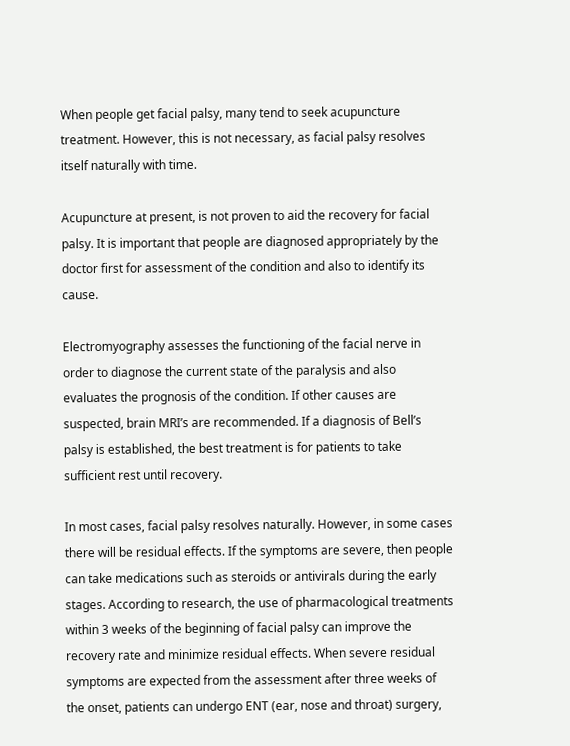When people get facial palsy, many tend to seek acupuncture treatment. However, this is not necessary, as facial palsy resolves itself naturally with time.

Acupuncture at present, is not proven to aid the recovery for facial palsy. It is important that people are diagnosed appropriately by the doctor first for assessment of the condition and also to identify its cause.

Electromyography assesses the functioning of the facial nerve in order to diagnose the current state of the paralysis and also evaluates the prognosis of the condition. If other causes are suspected, brain MRI’s are recommended. If a diagnosis of Bell’s palsy is established, the best treatment is for patients to take sufficient rest until recovery.

In most cases, facial palsy resolves naturally. However, in some cases there will be residual effects. If the symptoms are severe, then people can take medications such as steroids or antivirals during the early stages. According to research, the use of pharmacological treatments within 3 weeks of the beginning of facial palsy can improve the recovery rate and minimize residual effects. When severe residual symptoms are expected from the assessment after three weeks of the onset, patients can undergo ENT (ear, nose and throat) surgery,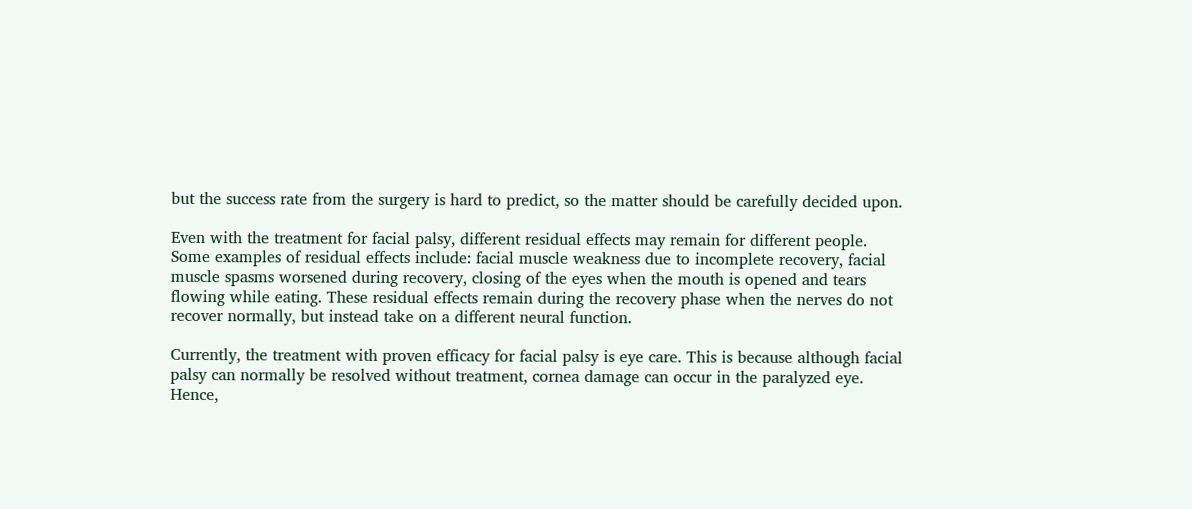but the success rate from the surgery is hard to predict, so the matter should be carefully decided upon.

Even with the treatment for facial palsy, different residual effects may remain for different people. Some examples of residual effects include: facial muscle weakness due to incomplete recovery, facial muscle spasms worsened during recovery, closing of the eyes when the mouth is opened and tears flowing while eating. These residual effects remain during the recovery phase when the nerves do not recover normally, but instead take on a different neural function.

Currently, the treatment with proven efficacy for facial palsy is eye care. This is because although facial palsy can normally be resolved without treatment, cornea damage can occur in the paralyzed eye. Hence,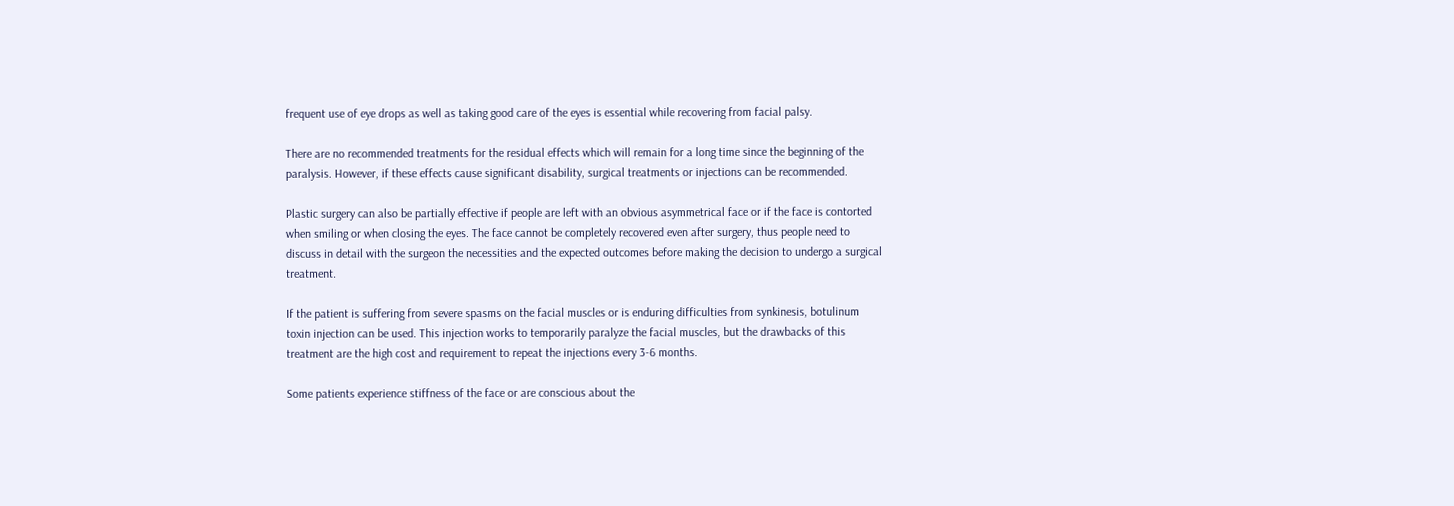frequent use of eye drops as well as taking good care of the eyes is essential while recovering from facial palsy.

There are no recommended treatments for the residual effects which will remain for a long time since the beginning of the paralysis. However, if these effects cause significant disability, surgical treatments or injections can be recommended.

Plastic surgery can also be partially effective if people are left with an obvious asymmetrical face or if the face is contorted when smiling or when closing the eyes. The face cannot be completely recovered even after surgery, thus people need to discuss in detail with the surgeon the necessities and the expected outcomes before making the decision to undergo a surgical treatment.

If the patient is suffering from severe spasms on the facial muscles or is enduring difficulties from synkinesis, botulinum toxin injection can be used. This injection works to temporarily paralyze the facial muscles, but the drawbacks of this treatment are the high cost and requirement to repeat the injections every 3-6 months.

Some patients experience stiffness of the face or are conscious about the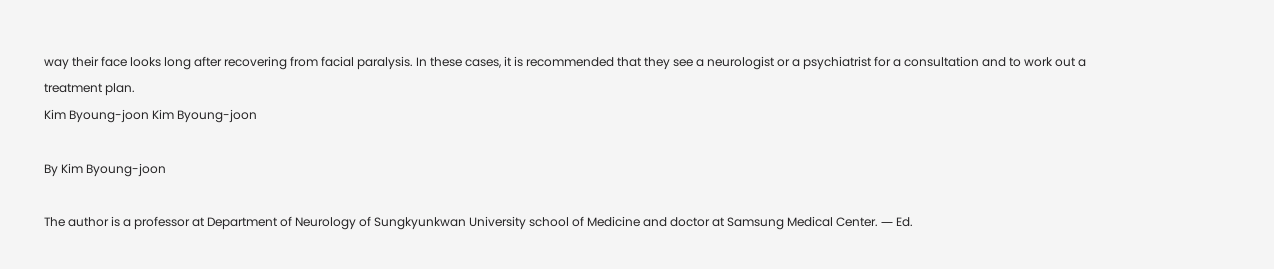way their face looks long after recovering from facial paralysis. In these cases, it is recommended that they see a neurologist or a psychiatrist for a consultation and to work out a treatment plan.
Kim Byoung-joon Kim Byoung-joon

By Kim Byoung-joon

The author is a professor at Department of Neurology of Sungkyunkwan University school of Medicine and doctor at Samsung Medical Center. ― Ed.